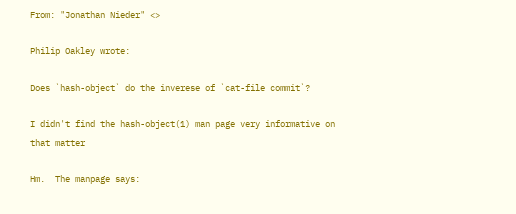From: "Jonathan Nieder" <>

Philip Oakley wrote:

Does `hash-object` do the inverese of `cat-file commit`?

I didn't find the hash-object(1) man page very informative on that matter

Hm.  The manpage says: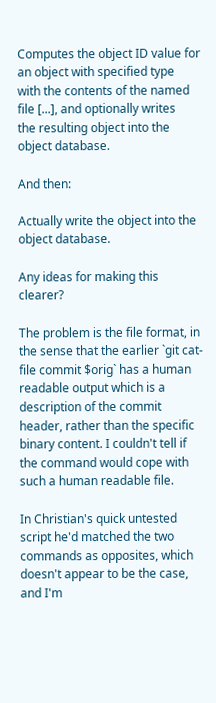Computes the object ID value for an object with specified type
with the contents of the named file [...], and optionally writes
the resulting object into the object database.

And then:

Actually write the object into the object database.

Any ideas for making this clearer?

The problem is the file format, in the sense that the earlier `git cat-file commit $orig` has a human readable output which is a description of the commit header, rather than the specific binary content. I couldn't tell if the command would cope with such a human readable file.

In Christian's quick untested script he'd matched the two commands as opposites, which doesn't appear to be the case, and I'm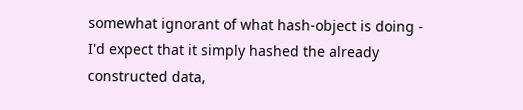somewhat ignorant of what hash-object is doing - I'd expect that it simply hashed the already constructed data,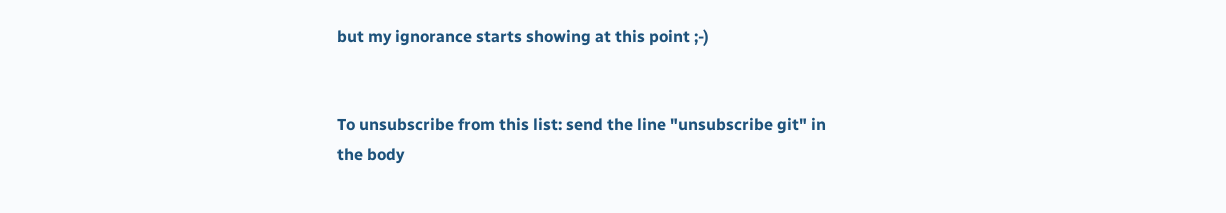but my ignorance starts showing at this point ;-)


To unsubscribe from this list: send the line "unsubscribe git" in
the body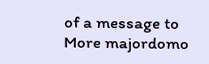of a message to
More majordomo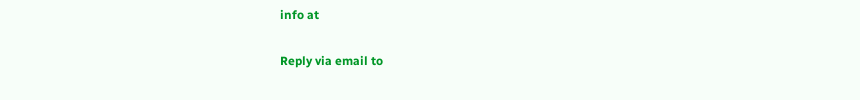info at

Reply via email to